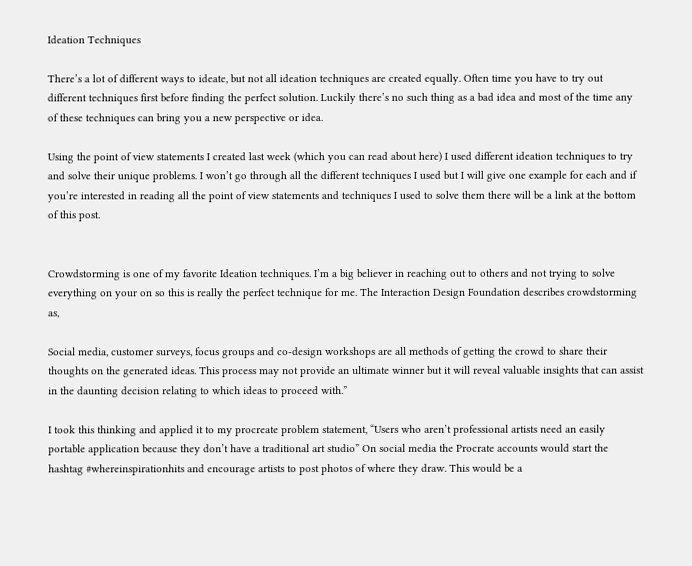Ideation Techniques

There’s a lot of different ways to ideate, but not all ideation techniques are created equally. Often time you have to try out different techniques first before finding the perfect solution. Luckily there’s no such thing as a bad idea and most of the time any of these techniques can bring you a new perspective or idea.

Using the point of view statements I created last week (which you can read about here) I used different ideation techniques to try and solve their unique problems. I won’t go through all the different techniques I used but I will give one example for each and if you’re interested in reading all the point of view statements and techniques I used to solve them there will be a link at the bottom of this post.


Crowdstorming is one of my favorite Ideation techniques. I’m a big believer in reaching out to others and not trying to solve everything on your on so this is really the perfect technique for me. The Interaction Design Foundation describes crowdstorming as,

Social media, customer surveys, focus groups and co-design workshops are all methods of getting the crowd to share their thoughts on the generated ideas. This process may not provide an ultimate winner but it will reveal valuable insights that can assist in the daunting decision relating to which ideas to proceed with.”

I took this thinking and applied it to my procreate problem statement, “Users who aren’t professional artists need an easily portable application because they don’t have a traditional art studio” On social media the Procrate accounts would start the hashtag #whereinspirationhits and encourage artists to post photos of where they draw. This would be a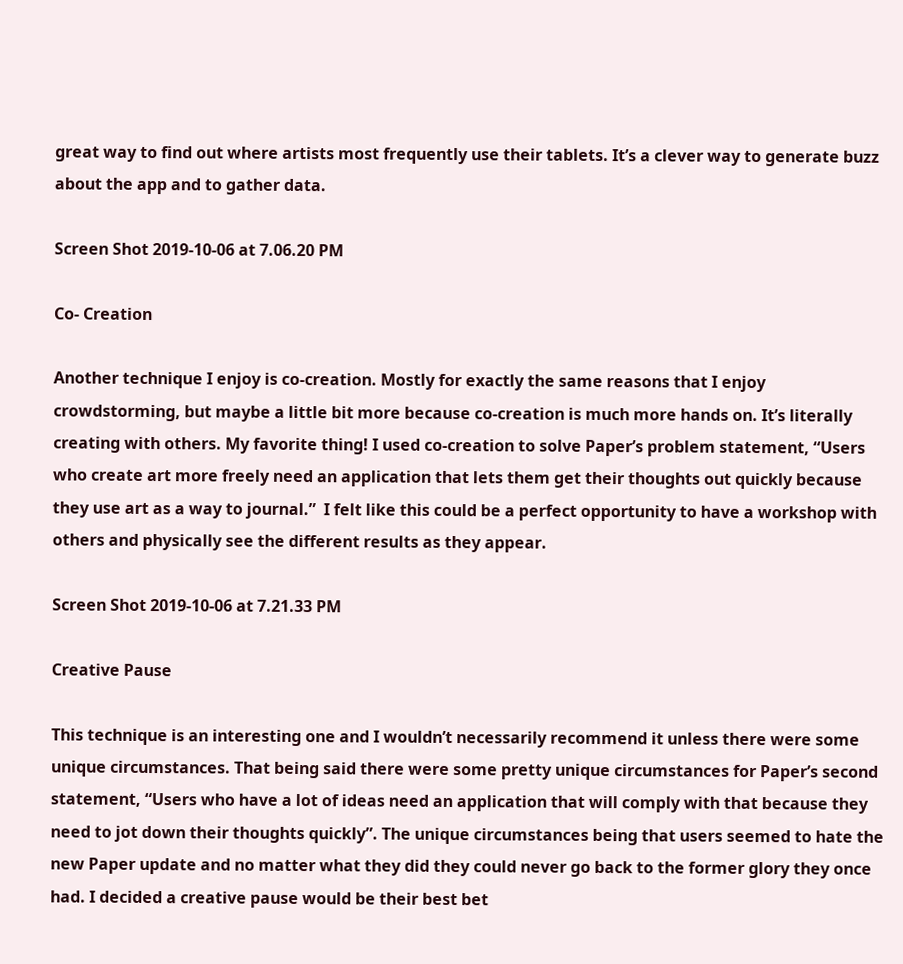great way to find out where artists most frequently use their tablets. It’s a clever way to generate buzz about the app and to gather data.

Screen Shot 2019-10-06 at 7.06.20 PM

Co- Creation

Another technique I enjoy is co-creation. Mostly for exactly the same reasons that I enjoy crowdstorming, but maybe a little bit more because co-creation is much more hands on. It’s literally creating with others. My favorite thing! I used co-creation to solve Paper’s problem statement, “Users who create art more freely need an application that lets them get their thoughts out quickly because they use art as a way to journal.”  I felt like this could be a perfect opportunity to have a workshop with others and physically see the different results as they appear.

Screen Shot 2019-10-06 at 7.21.33 PM

Creative Pause

This technique is an interesting one and I wouldn’t necessarily recommend it unless there were some unique circumstances. That being said there were some pretty unique circumstances for Paper’s second statement, “Users who have a lot of ideas need an application that will comply with that because they need to jot down their thoughts quickly”. The unique circumstances being that users seemed to hate the new Paper update and no matter what they did they could never go back to the former glory they once had. I decided a creative pause would be their best bet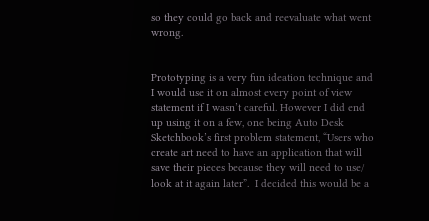so they could go back and reevaluate what went wrong.


Prototyping is a very fun ideation technique and I would use it on almost every point of view statement if I wasn’t careful. However I did end up using it on a few, one being Auto Desk Sketchbook’s first problem statement, “Users who create art need to have an application that will save their pieces because they will need to use/ look at it again later”.  I decided this would be a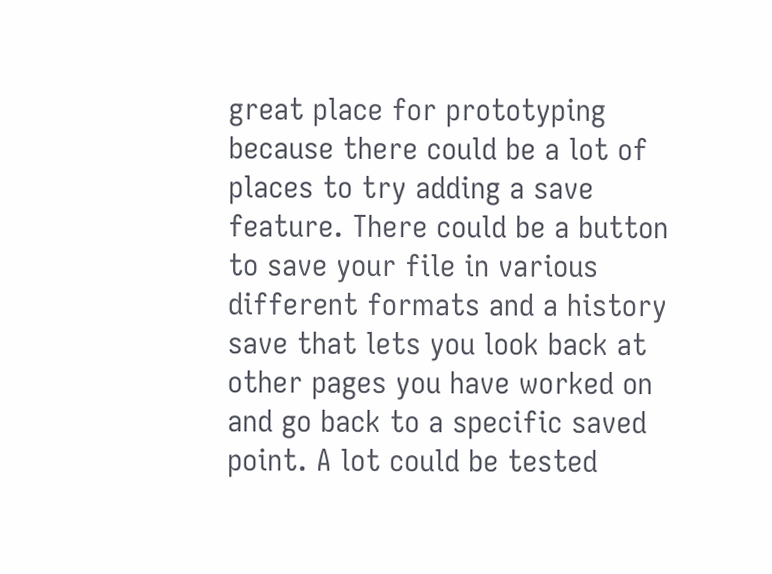great place for prototyping because there could be a lot of places to try adding a save feature. There could be a button to save your file in various different formats and a history save that lets you look back at other pages you have worked on and go back to a specific saved point. A lot could be tested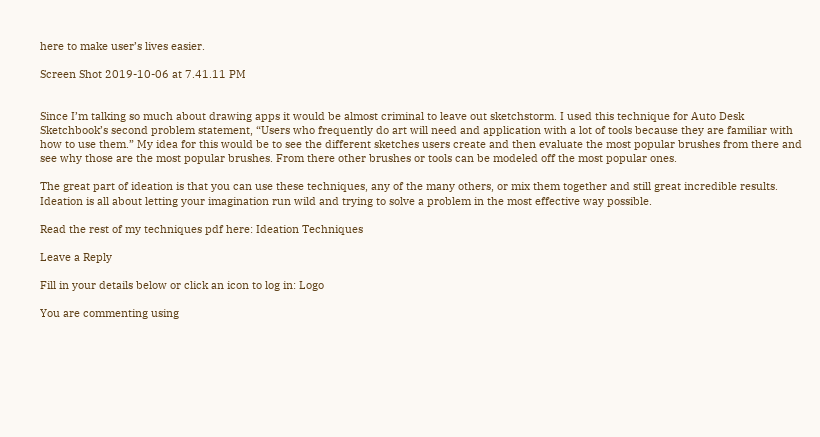here to make user’s lives easier.

Screen Shot 2019-10-06 at 7.41.11 PM


Since I’m talking so much about drawing apps it would be almost criminal to leave out sketchstorm. I used this technique for Auto Desk Sketchbook’s second problem statement, “Users who frequently do art will need and application with a lot of tools because they are familiar with how to use them.” My idea for this would be to see the different sketches users create and then evaluate the most popular brushes from there and see why those are the most popular brushes. From there other brushes or tools can be modeled off the most popular ones.

The great part of ideation is that you can use these techniques, any of the many others, or mix them together and still great incredible results. Ideation is all about letting your imagination run wild and trying to solve a problem in the most effective way possible.

Read the rest of my techniques pdf here: Ideation Techniques

Leave a Reply

Fill in your details below or click an icon to log in: Logo

You are commenting using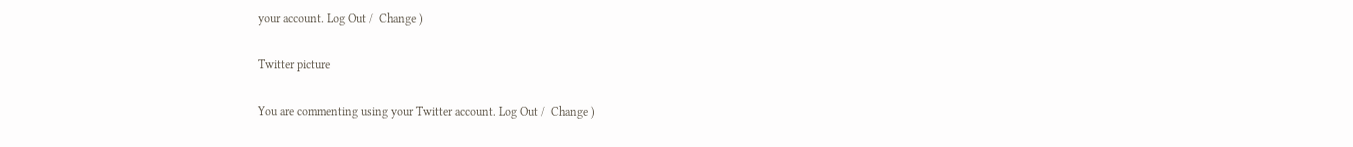your account. Log Out /  Change )

Twitter picture

You are commenting using your Twitter account. Log Out /  Change )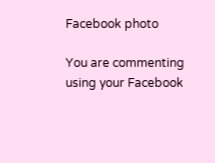Facebook photo

You are commenting using your Facebook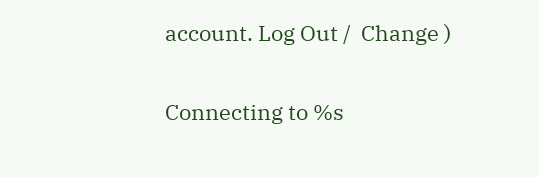account. Log Out /  Change )

Connecting to %s